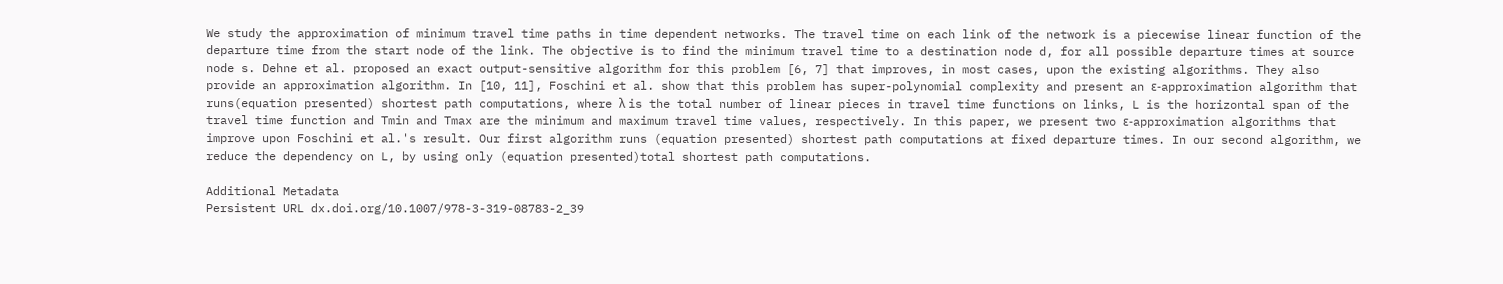We study the approximation of minimum travel time paths in time dependent networks. The travel time on each link of the network is a piecewise linear function of the departure time from the start node of the link. The objective is to find the minimum travel time to a destination node d, for all possible departure times at source node s. Dehne et al. proposed an exact output-sensitive algorithm for this problem [6, 7] that improves, in most cases, upon the existing algorithms. They also provide an approximation algorithm. In [10, 11], Foschini et al. show that this problem has super-polynomial complexity and present an ε-approximation algorithm that runs(equation presented) shortest path computations, where λ is the total number of linear pieces in travel time functions on links, L is the horizontal span of the travel time function and Tmin and Tmax are the minimum and maximum travel time values, respectively. In this paper, we present two ε-approximation algorithms that improve upon Foschini et al.'s result. Our first algorithm runs (equation presented) shortest path computations at fixed departure times. In our second algorithm, we reduce the dependency on L, by using only (equation presented)total shortest path computations.

Additional Metadata
Persistent URL dx.doi.org/10.1007/978-3-319-08783-2_39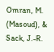Omran, M. (Masoud), & Sack, J.-R.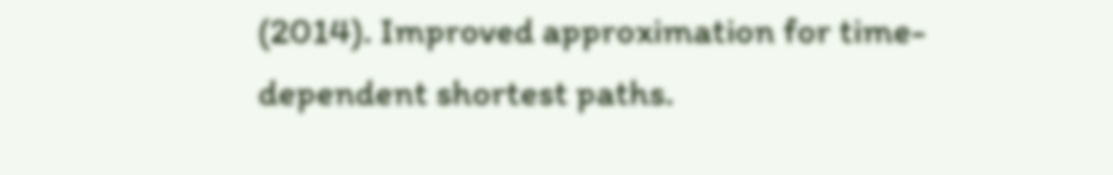(2014). Improved approximation for time-dependent shortest paths.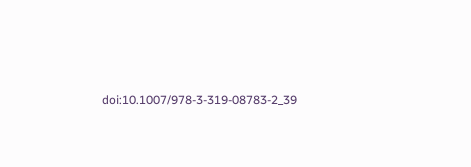doi:10.1007/978-3-319-08783-2_39